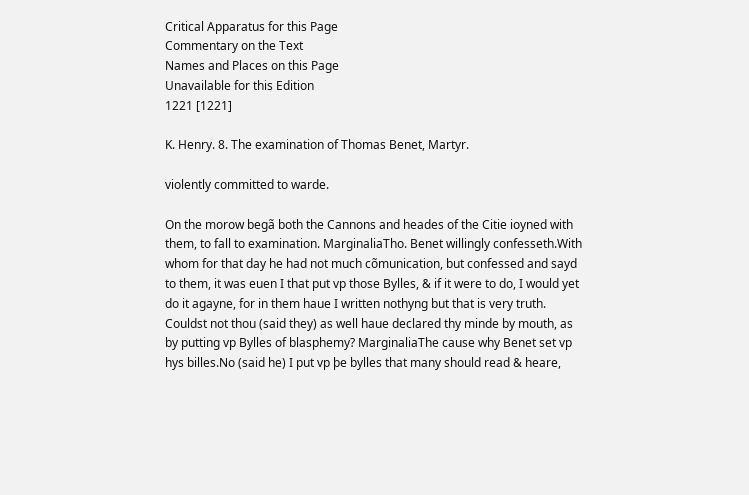Critical Apparatus for this Page
Commentary on the Text
Names and Places on this Page
Unavailable for this Edition
1221 [1221]

K. Henry. 8. The examination of Thomas Benet, Martyr.

violently committed to warde.

On the morow begã both the Cannons and heades of the Citie ioyned with them, to fall to examination. MarginaliaTho. Benet willingly confesseth.With whom for that day he had not much cõmunication, but confessed and sayd to them, it was euen I that put vp those Bylles, & if it were to do, I would yet do it agayne, for in them haue I written nothyng but that is very truth. Couldst not thou (said they) as well haue declared thy minde by mouth, as by putting vp Bylles of blasphemy? MarginaliaThe cause why Benet set vp hys billes.No (said he) I put vp þe bylles that many should read & heare,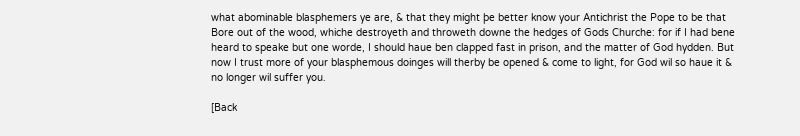what abominable blasphemers ye are, & that they might þe better know your Antichrist the Pope to be that Bore out of the wood, whiche destroyeth and throweth downe the hedges of Gods Churche: for if I had bene heard to speake but one worde, I should haue ben clapped fast in prison, and the matter of God hydden. But now I trust more of your blasphemous doinges will therby be opened & come to light, for God wil so haue it & no longer wil suffer you.

[Back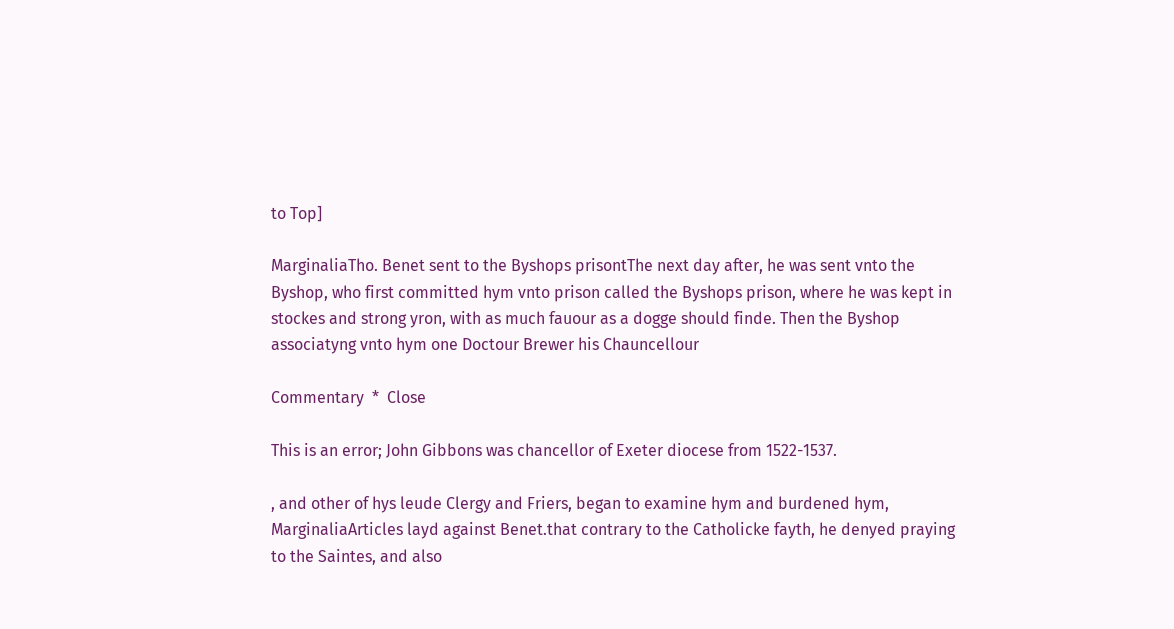to Top]

MarginaliaTho. Benet sent to the Byshops prisontThe next day after, he was sent vnto the Byshop, who first committed hym vnto prison called the Byshops prison, where he was kept in stockes and strong yron, with as much fauour as a dogge should finde. Then the Byshop associatyng vnto hym one Doctour Brewer his Chauncellour

Commentary  *  Close

This is an error; John Gibbons was chancellor of Exeter diocese from 1522-1537.

, and other of hys leude Clergy and Friers, began to examine hym and burdened hym, MarginaliaArticles layd against Benet.that contrary to the Catholicke fayth, he denyed praying to the Saintes, and also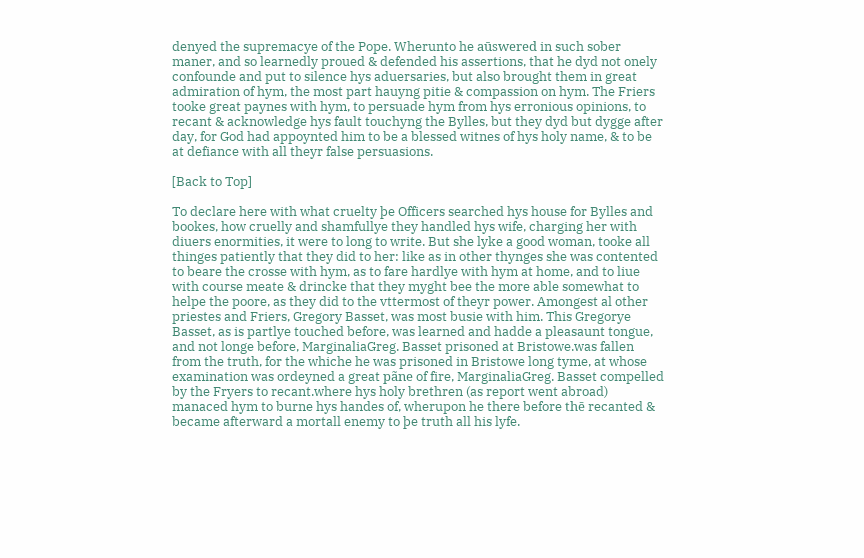denyed the supremacye of the Pope. Wherunto he aūswered in such sober maner, and so learnedly proued & defended his assertions, that he dyd not onely confounde and put to silence hys aduersaries, but also brought them in great admiration of hym, the most part hauyng pitie & compassion on hym. The Friers tooke great paynes with hym, to persuade hym from hys erronious opinions, to recant & acknowledge hys fault touchyng the Bylles, but they dyd but dygge after day, for God had appoynted him to be a blessed witnes of hys holy name, & to be at defiance with all theyr false persuasions.

[Back to Top]

To declare here with what cruelty þe Officers searched hys house for Bylles and bookes, how cruelly and shamfullye they handled hys wife, charging her with diuers enormities, it were to long to write. But she lyke a good woman, tooke all thinges patiently that they did to her: like as in other thynges she was contented to beare the crosse with hym, as to fare hardlye with hym at home, and to liue with course meate & drincke that they myght bee the more able somewhat to helpe the poore, as they did to the vttermost of theyr power. Amongest al other priestes and Friers, Gregory Basset, was most busie with him. This Gregorye Basset, as is partlye touched before, was learned and hadde a pleasaunt tongue, and not longe before, MarginaliaGreg. Basset prisoned at Bristowe.was fallen from the truth, for the whiche he was prisoned in Bristowe long tyme, at whose examination was ordeyned a great pãne of fire, MarginaliaGreg. Basset compelled by the Fryers to recant.where hys holy brethren (as report went abroad) manaced hym to burne hys handes of, wherupon he there before thē recanted & became afterward a mortall enemy to þe truth all his lyfe.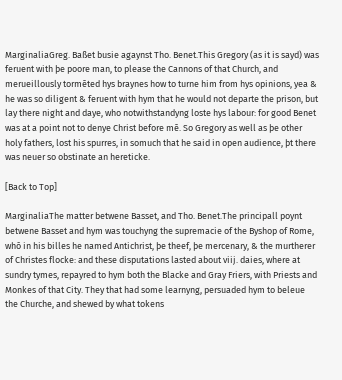MarginaliaGreg. Baßet busie agaynst Tho. Benet.This Gregory (as it is sayd) was feruent with þe poore man, to please the Cannons of that Church, and merueillously tormēted hys braynes how to turne him from hys opinions, yea & he was so diligent & feruent with hym that he would not departe the prison, but lay there night and daye, who notwithstandyng loste hys labour: for good Benet was at a point not to denye Christ before mē. So Gregory as well as þe other holy fathers, lost his spurres, in somuch that he said in open audience, þt there was neuer so obstinate an hereticke.

[Back to Top]

MarginaliaThe matter betwene Basset, and Tho. Benet.The principall poynt betwene Basset and hym was touchyng the supremacie of the Byshop of Rome, whõ in his billes he named Antichrist, þe theef, þe mercenary, & the murtherer of Christes flocke: and these disputations lasted about viij. daies, where at sundry tymes, repayred to hym both the Blacke and Gray Friers, with Priests and Monkes of that City. They that had some learnyng, persuaded hym to beleue the Churche, and shewed by what tokens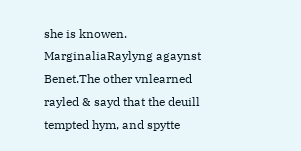she is knowen. MarginaliaRaylyng agaynst Benet.The other vnlearned rayled & sayd that the deuill tempted hym, and spytte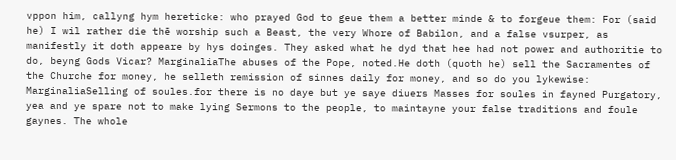vppon him, callyng hym hereticke: who prayed God to geue them a better minde & to forgeue them: For (said he) I wil rather die thē worship such a Beast, the very Whore of Babilon, and a false vsurper, as manifestly it doth appeare by hys doinges. They asked what he dyd that hee had not power and authoritie to do, beyng Gods Vicar? MarginaliaThe abuses of the Pope, noted.He doth (quoth he) sell the Sacramentes of the Churche for money, he selleth remission of sinnes daily for money, and so do you lykewise: MarginaliaSelling of soules.for there is no daye but ye saye diuers Masses for soules in fayned Purgatory, yea and ye spare not to make lying Sermons to the people, to maintayne your false traditions and foule gaynes. The whole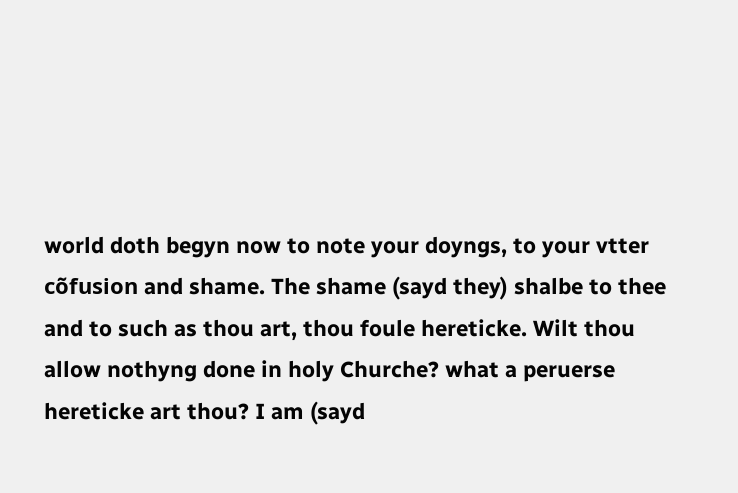world doth begyn now to note your doyngs, to your vtter cõfusion and shame. The shame (sayd they) shalbe to thee and to such as thou art, thou foule hereticke. Wilt thou allow nothyng done in holy Churche? what a peruerse hereticke art thou? I am (sayd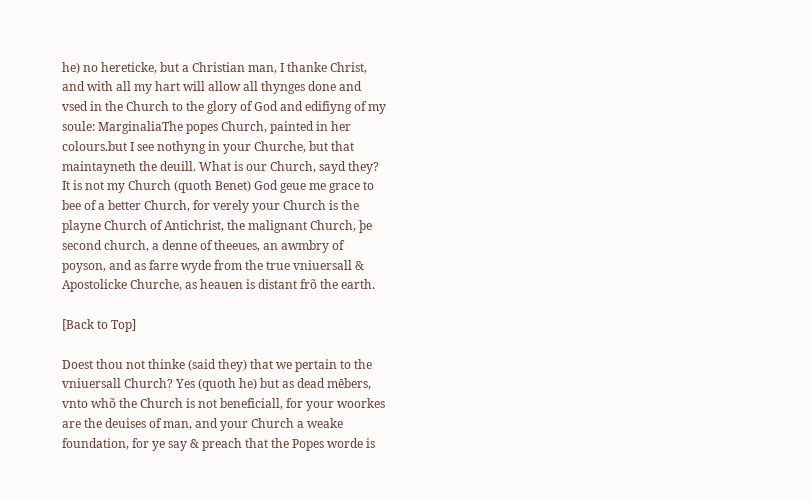he) no hereticke, but a Christian man, I thanke Christ, and with all my hart will allow all thynges done and vsed in the Church to the glory of God and edifiyng of my soule: MarginaliaThe popes Church, painted in her colours.but I see nothyng in your Churche, but that maintayneth the deuill. What is our Church, sayd they? It is not my Church (quoth Benet) God geue me grace to bee of a better Church, for verely your Church is the playne Church of Antichrist, the malignant Church, þe second church, a denne of theeues, an awmbry of poyson, and as farre wyde from the true vniuersall & Apostolicke Churche, as heauen is distant frõ the earth.

[Back to Top]

Doest thou not thinke (said they) that we pertain to the vniuersall Church? Yes (quoth he) but as dead mēbers, vnto whõ the Church is not beneficiall, for your woorkes are the deuises of man, and your Church a weake foundation, for ye say & preach that the Popes worde is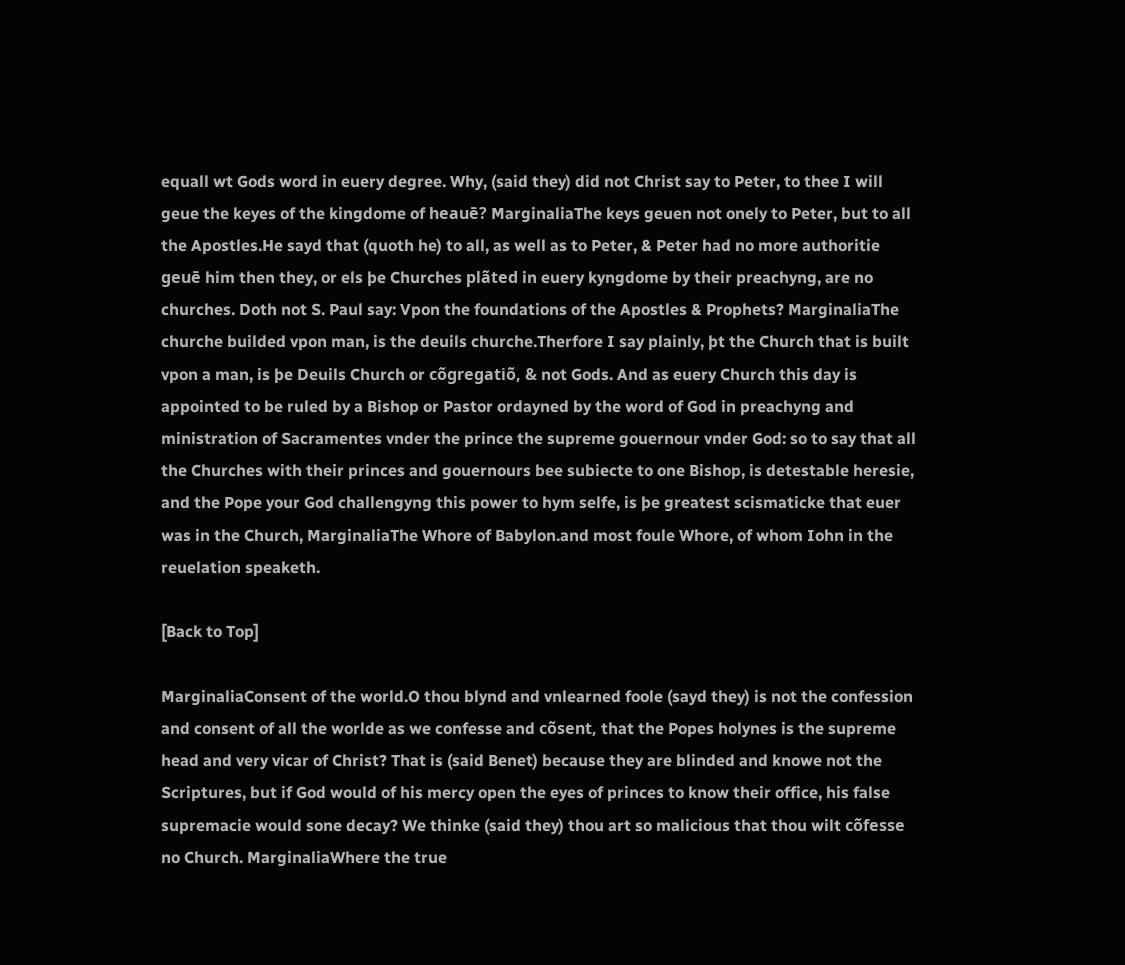equall wt Gods word in euery degree. Why, (said they) did not Christ say to Peter, to thee I will geue the keyes of the kingdome of heauē? MarginaliaThe keys geuen not onely to Peter, but to all the Apostles.He sayd that (quoth he) to all, as well as to Peter, & Peter had no more authoritie geuē him then they, or els þe Churches plãted in euery kyngdome by their preachyng, are no churches. Doth not S. Paul say: Vpon the foundations of the Apostles & Prophets? MarginaliaThe churche builded vpon man, is the deuils churche.Therfore I say plainly, þt the Church that is built vpon a man, is þe Deuils Church or cõgregatiõ, & not Gods. And as euery Church this day is appointed to be ruled by a Bishop or Pastor ordayned by the word of God in preachyng and ministration of Sacramentes vnder the prince the supreme gouernour vnder God: so to say that all the Churches with their princes and gouernours bee subiecte to one Bishop, is detestable heresie, and the Pope your God challengyng this power to hym selfe, is þe greatest scismaticke that euer was in the Church, MarginaliaThe Whore of Babylon.and most foule Whore, of whom Iohn in the reuelation speaketh.

[Back to Top]

MarginaliaConsent of the world.O thou blynd and vnlearned foole (sayd they) is not the confession and consent of all the worlde as we confesse and cõsent, that the Popes holynes is the supreme head and very vicar of Christ? That is (said Benet) because they are blinded and knowe not the Scriptures, but if God would of his mercy open the eyes of princes to know their office, his false supremacie would sone decay? We thinke (said they) thou art so malicious that thou wilt cõfesse no Church. MarginaliaWhere the true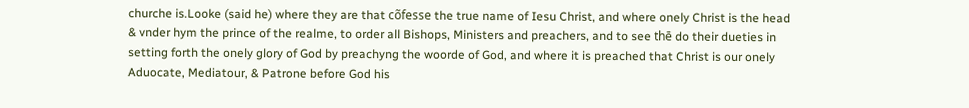churche is.Looke (said he) where they are that cõfesse the true name of Iesu Christ, and where onely Christ is the head & vnder hym the prince of the realme, to order all Bishops, Ministers and preachers, and to see thē do their dueties in setting forth the onely glory of God by preachyng the woorde of God, and where it is preached that Christ is our onely Aduocate, Mediatour, & Patrone before God his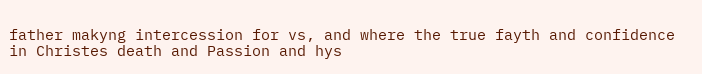father makyng intercession for vs, and where the true fayth and confidence in Christes death and Passion and hys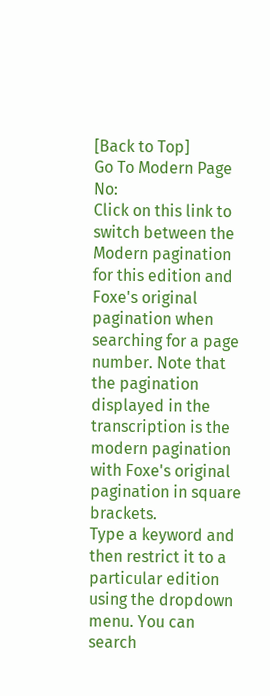[Back to Top]
Go To Modern Page No:
Click on this link to switch between the Modern pagination for this edition and Foxe's original pagination when searching for a page number. Note that the pagination displayed in the transcription is the modern pagination with Foxe's original pagination in square brackets.
Type a keyword and then restrict it to a particular edition using the dropdown menu. You can search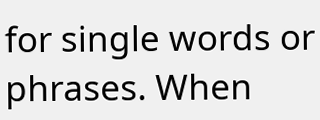for single words or phrases. When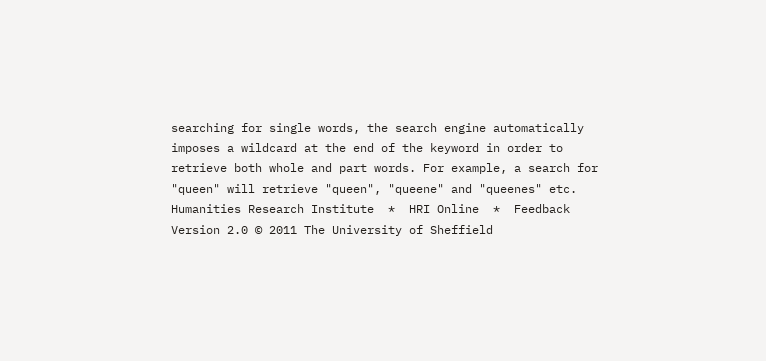searching for single words, the search engine automatically imposes a wildcard at the end of the keyword in order to retrieve both whole and part words. For example, a search for "queen" will retrieve "queen", "queene" and "queenes" etc.
Humanities Research Institute  *  HRI Online  *  Feedback
Version 2.0 © 2011 The University of Sheffield